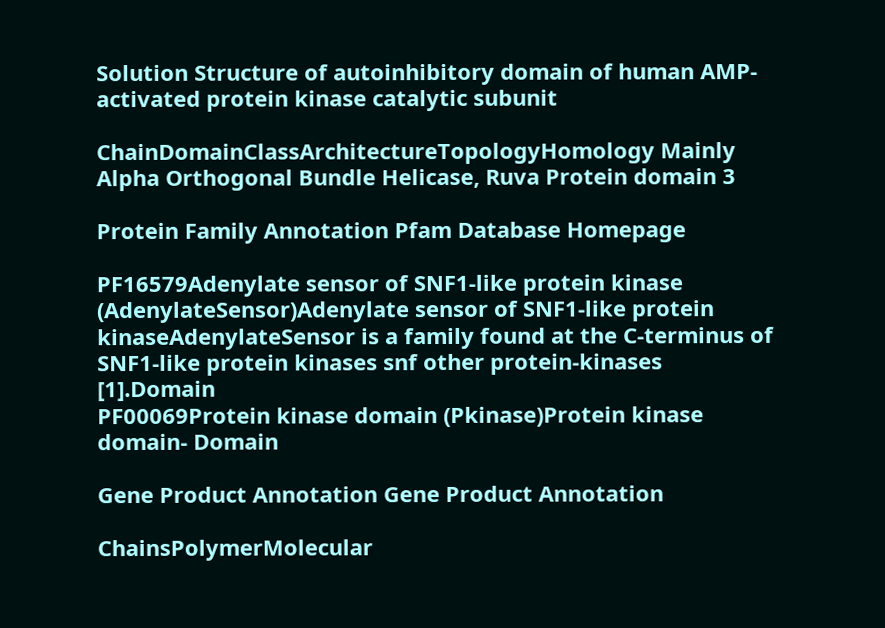Solution Structure of autoinhibitory domain of human AMP-activated protein kinase catalytic subunit

ChainDomainClassArchitectureTopologyHomology Mainly Alpha Orthogonal Bundle Helicase, Ruva Protein domain 3

Protein Family Annotation Pfam Database Homepage

PF16579Adenylate sensor of SNF1-like protein kinase (AdenylateSensor)Adenylate sensor of SNF1-like protein kinaseAdenylateSensor is a family found at the C-terminus of SNF1-like protein kinases snf other protein-kinases [1].Domain
PF00069Protein kinase domain (Pkinase)Protein kinase domain- Domain

Gene Product Annotation Gene Product Annotation

ChainsPolymerMolecular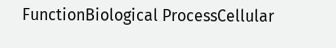FunctionBiological ProcessCellular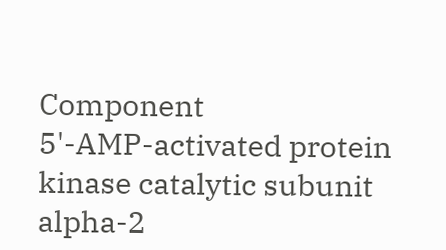Component
5'-AMP-activated protein kinase catalytic subunit alpha-2